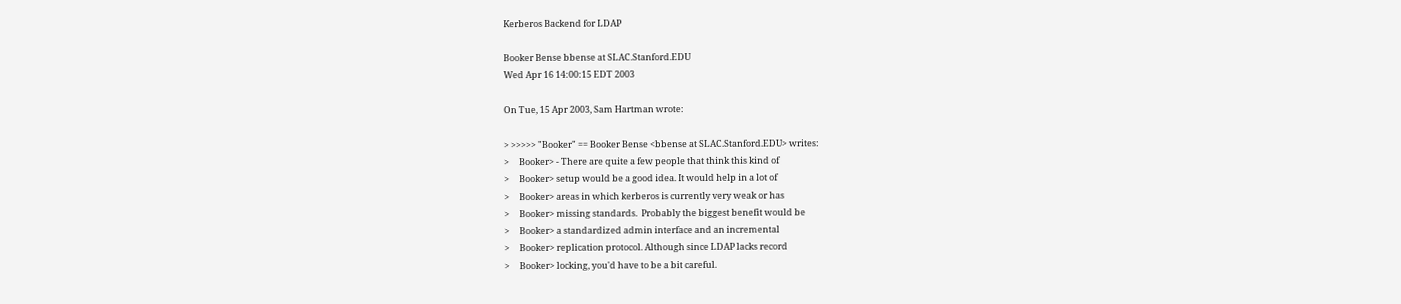Kerberos Backend for LDAP

Booker Bense bbense at SLAC.Stanford.EDU
Wed Apr 16 14:00:15 EDT 2003

On Tue, 15 Apr 2003, Sam Hartman wrote:

> >>>>> "Booker" == Booker Bense <bbense at SLAC.Stanford.EDU> writes:
>     Booker> - There are quite a few people that think this kind of
>     Booker> setup would be a good idea. It would help in a lot of
>     Booker> areas in which kerberos is currently very weak or has
>     Booker> missing standards.  Probably the biggest benefit would be
>     Booker> a standardized admin interface and an incremental
>     Booker> replication protocol. Although since LDAP lacks record
>     Booker> locking, you'd have to be a bit careful.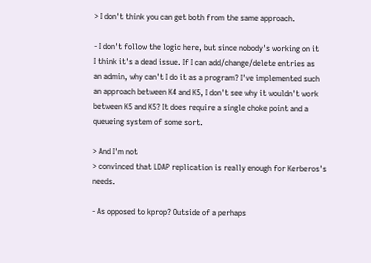> I don't think you can get both from the same approach.

- I don't follow the logic here, but since nobody's working on it
I think it's a dead issue. If I can add/change/delete entries as
an admin, why can't I do it as a program? I've implemented such
an approach between K4 and K5, I don't see why it wouldn't work
between K5 and K5? It does require a single choke point and a
queueing system of some sort.

> And I'm not
> convinced that LDAP replication is really enough for Kerberos's needs.

- As opposed to kprop? Outside of a perhaps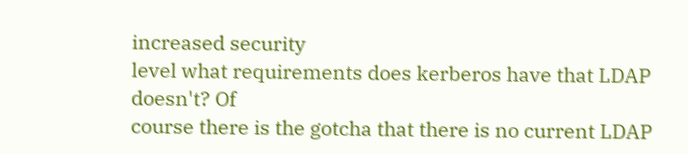increased security
level what requirements does kerberos have that LDAP doesn't? Of
course there is the gotcha that there is no current LDAP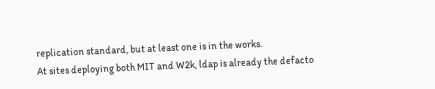replication standard, but at least one is in the works.
At sites deploying both MIT and W2k, ldap is already the defacto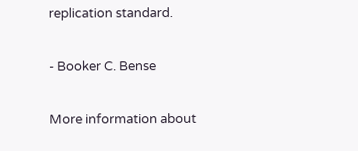replication standard.

- Booker C. Bense

More information about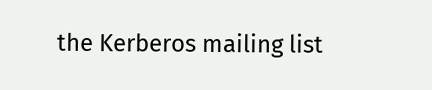the Kerberos mailing list